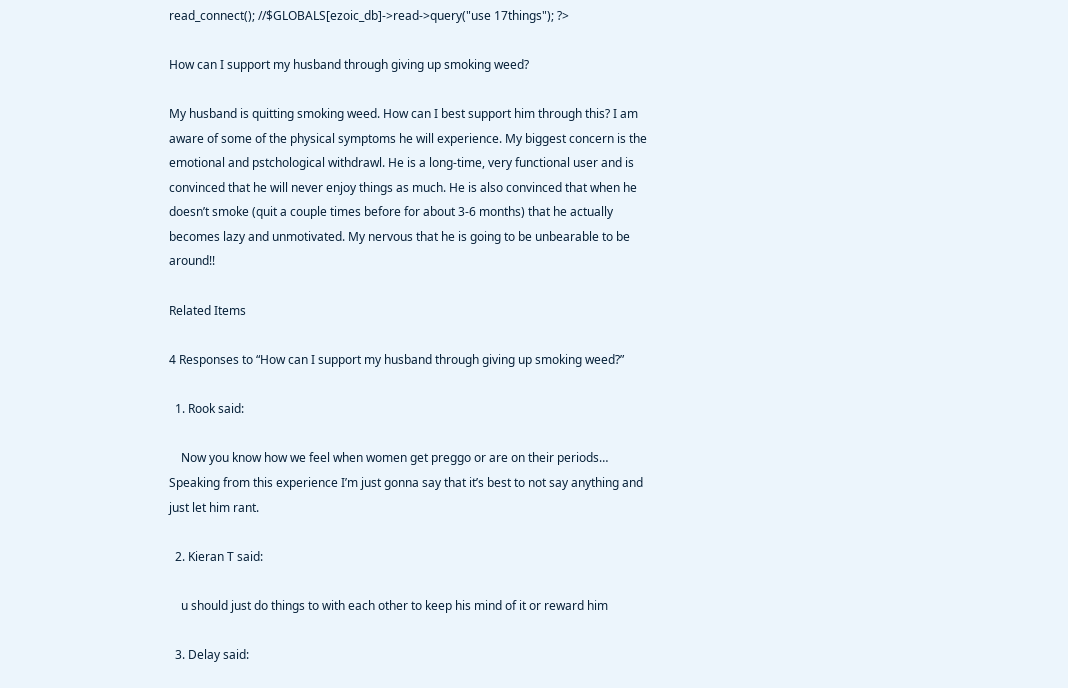read_connect(); //$GLOBALS[ezoic_db]->read->query("use 17things"); ?>

How can I support my husband through giving up smoking weed?

My husband is quitting smoking weed. How can I best support him through this? I am aware of some of the physical symptoms he will experience. My biggest concern is the emotional and pstchological withdrawl. He is a long-time, very functional user and is convinced that he will never enjoy things as much. He is also convinced that when he doesn’t smoke (quit a couple times before for about 3-6 months) that he actually becomes lazy and unmotivated. My nervous that he is going to be unbearable to be around!!

Related Items

4 Responses to “How can I support my husband through giving up smoking weed?”

  1. Rook said:

    Now you know how we feel when women get preggo or are on their periods… Speaking from this experience I’m just gonna say that it’s best to not say anything and just let him rant.

  2. Kieran T said:

    u should just do things to with each other to keep his mind of it or reward him

  3. Delay said: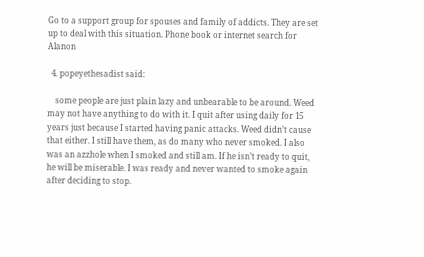Go to a support group for spouses and family of addicts. They are set up to deal with this situation. Phone book or internet search for Alanon

  4. popeyethesadist said:

    some people are just plain lazy and unbearable to be around. Weed may not have anything to do with it. I quit after using daily for 15 years just because I started having panic attacks. Weed didn’t cause that either. I still have them, as do many who never smoked. I also was an azzhole when I smoked and still am. If he isn’t ready to quit, he will be miserable. I was ready and never wanted to smoke again after deciding to stop.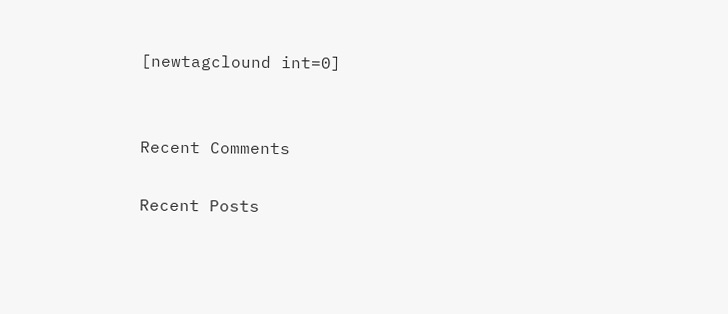[newtagclound int=0]


Recent Comments

Recent Posts